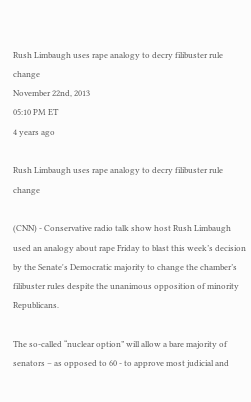Rush Limbaugh uses rape analogy to decry filibuster rule change
November 22nd, 2013
05:10 PM ET
4 years ago

Rush Limbaugh uses rape analogy to decry filibuster rule change

(CNN) - Conservative radio talk show host Rush Limbaugh used an analogy about rape Friday to blast this week’s decision by the Senate's Democratic majority to change the chamber’s filibuster rules despite the unanimous opposition of minority Republicans.

The so-called “nuclear option” will allow a bare majority of senators – as opposed to 60 - to approve most judicial and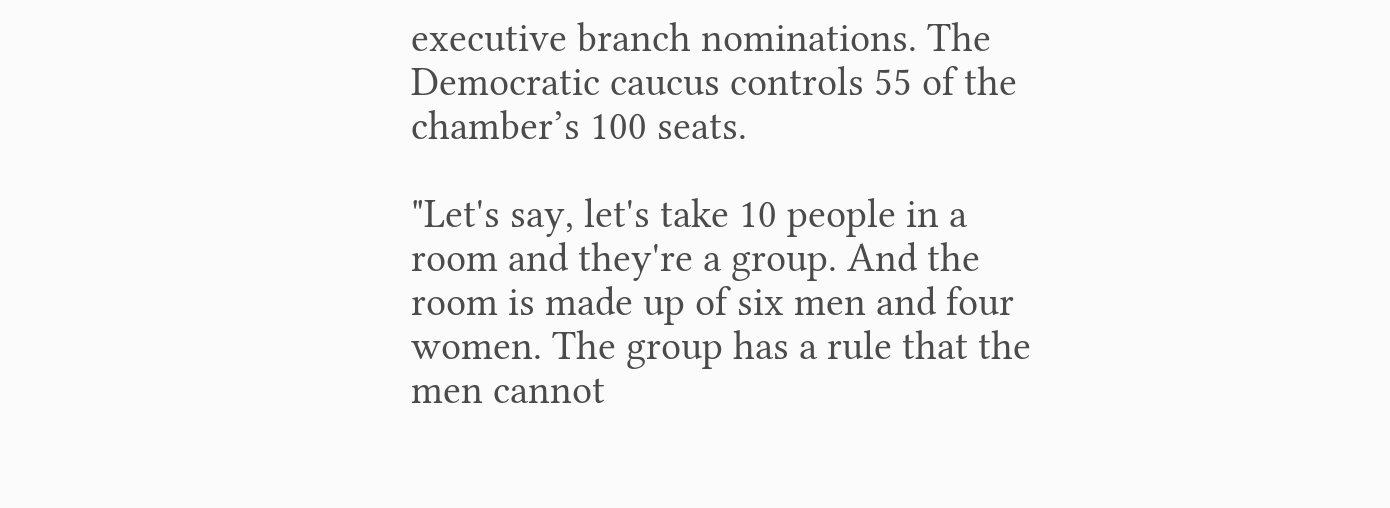executive branch nominations. The Democratic caucus controls 55 of the chamber’s 100 seats.

"Let's say, let's take 10 people in a room and they're a group. And the room is made up of six men and four women. The group has a rule that the men cannot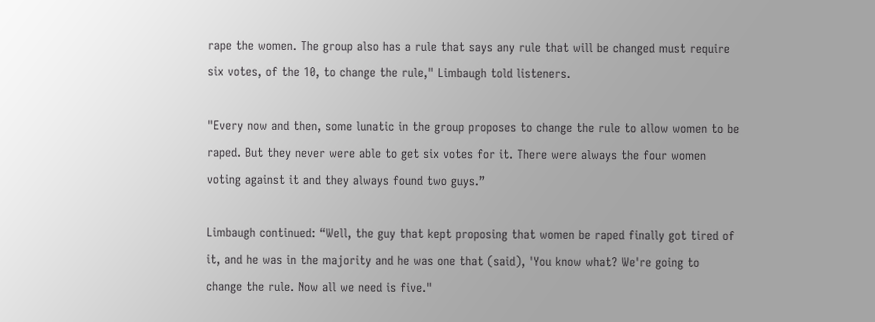rape the women. The group also has a rule that says any rule that will be changed must require six votes, of the 10, to change the rule," Limbaugh told listeners.

"Every now and then, some lunatic in the group proposes to change the rule to allow women to be raped. But they never were able to get six votes for it. There were always the four women voting against it and they always found two guys.”

Limbaugh continued: “Well, the guy that kept proposing that women be raped finally got tired of it, and he was in the majority and he was one that (said), 'You know what? We're going to change the rule. Now all we need is five."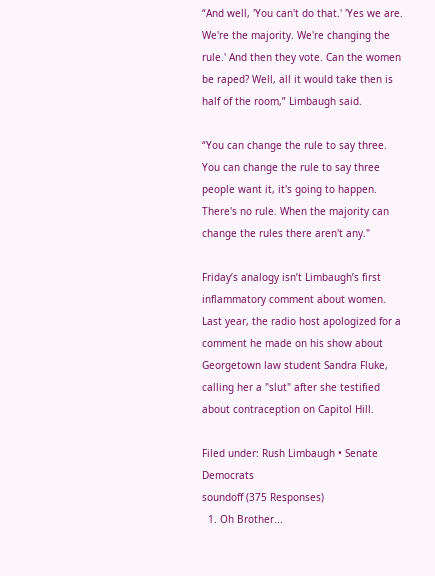“And well, 'You can't do that.' 'Yes we are. We're the majority. We're changing the rule.' And then they vote. Can the women be raped? Well, all it would take then is half of the room,” Limbaugh said.

“You can change the rule to say three. You can change the rule to say three people want it, it's going to happen. There's no rule. When the majority can change the rules there aren't any."

Friday’s analogy isn’t Limbaugh’s first inflammatory comment about women. Last year, the radio host apologized for a comment he made on his show about Georgetown law student Sandra Fluke, calling her a "slut" after she testified about contraception on Capitol Hill.

Filed under: Rush Limbaugh • Senate Democrats
soundoff (375 Responses)
  1. Oh Brother...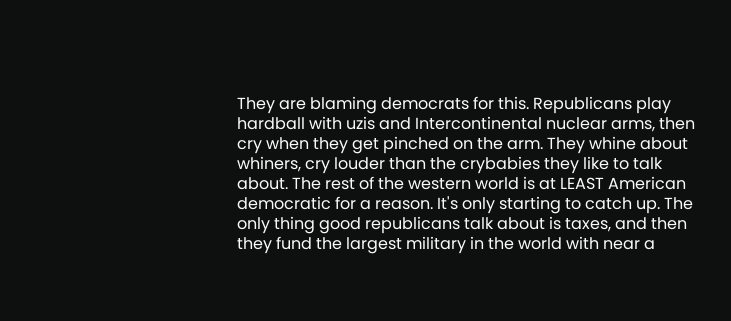They are blaming democrats for this. Republicans play hardball with uzis and Intercontinental nuclear arms, then cry when they get pinched on the arm. They whine about whiners, cry louder than the crybabies they like to talk about. The rest of the western world is at LEAST American democratic for a reason. It's only starting to catch up. The only thing good republicans talk about is taxes, and then they fund the largest military in the world with near a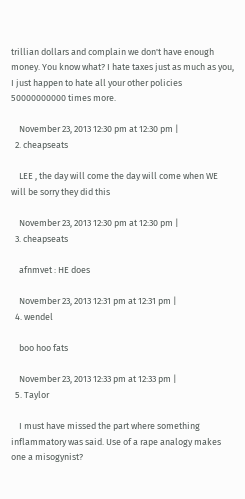trillian dollars and complain we don't have enough money. You know what? I hate taxes just as much as you, I just happen to hate all your other policies 50000000000 times more.

    November 23, 2013 12:30 pm at 12:30 pm |
  2. cheapseats

    LEE , the day will come the day will come when WE will be sorry they did this

    November 23, 2013 12:30 pm at 12:30 pm |
  3. cheapseats

    afnmvet : HE does

    November 23, 2013 12:31 pm at 12:31 pm |
  4. wendel

    boo hoo fats

    November 23, 2013 12:33 pm at 12:33 pm |
  5. Taylor

    I must have missed the part where something inflammatory was said. Use of a rape analogy makes one a misogynist?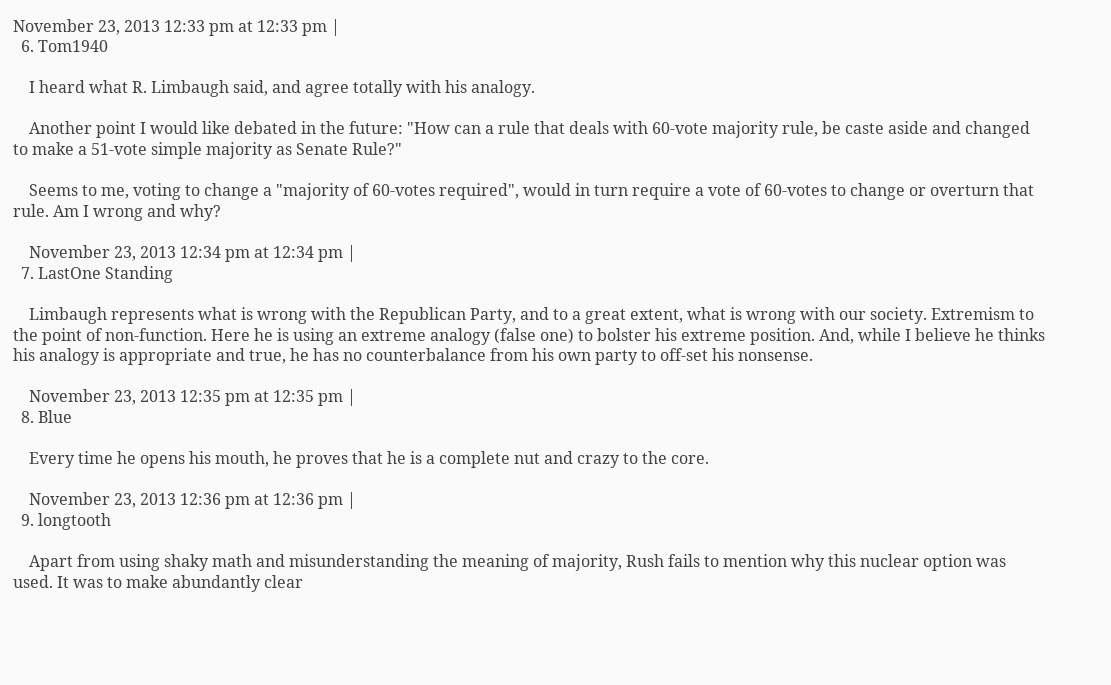November 23, 2013 12:33 pm at 12:33 pm |
  6. Tom1940

    I heard what R. Limbaugh said, and agree totally with his analogy.

    Another point I would like debated in the future: "How can a rule that deals with 60-vote majority rule, be caste aside and changed to make a 51-vote simple majority as Senate Rule?"

    Seems to me, voting to change a "majority of 60-votes required", would in turn require a vote of 60-votes to change or overturn that rule. Am I wrong and why?

    November 23, 2013 12:34 pm at 12:34 pm |
  7. LastOne Standing

    Limbaugh represents what is wrong with the Republican Party, and to a great extent, what is wrong with our society. Extremism to the point of non-function. Here he is using an extreme analogy (false one) to bolster his extreme position. And, while I believe he thinks his analogy is appropriate and true, he has no counterbalance from his own party to off-set his nonsense.

    November 23, 2013 12:35 pm at 12:35 pm |
  8. Blue

    Every time he opens his mouth, he proves that he is a complete nut and crazy to the core.

    November 23, 2013 12:36 pm at 12:36 pm |
  9. longtooth

    Apart from using shaky math and misunderstanding the meaning of majority, Rush fails to mention why this nuclear option was used. It was to make abundantly clear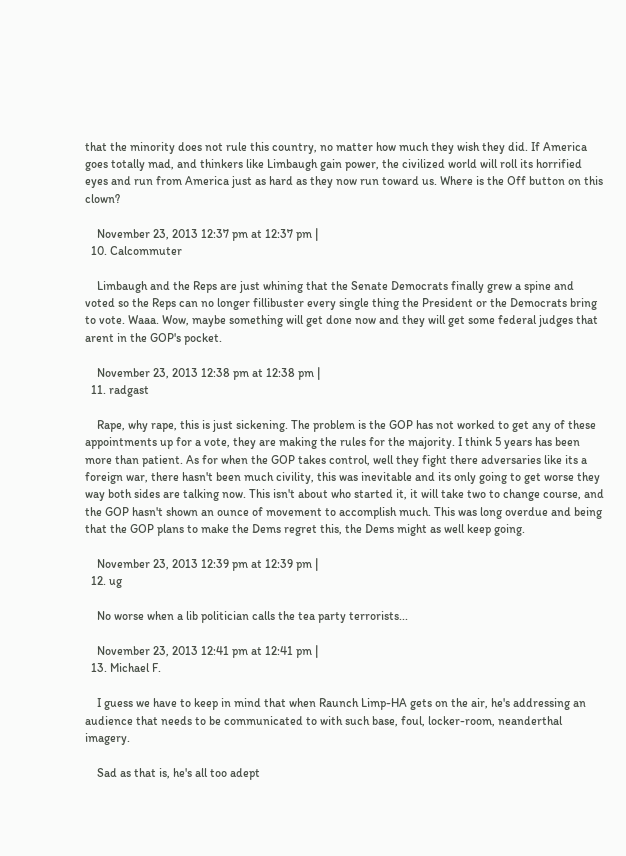that the minority does not rule this country, no matter how much they wish they did. If America goes totally mad, and thinkers like Limbaugh gain power, the civilized world will roll its horrified eyes and run from America just as hard as they now run toward us. Where is the Off button on this clown?

    November 23, 2013 12:37 pm at 12:37 pm |
  10. Calcommuter

    Limbaugh and the Reps are just whining that the Senate Democrats finally grew a spine and voted so the Reps can no longer fillibuster every single thing the President or the Democrats bring to vote. Waaa. Wow, maybe something will get done now and they will get some federal judges that arent in the GOP's pocket.

    November 23, 2013 12:38 pm at 12:38 pm |
  11. radgast

    Rape, why rape, this is just sickening. The problem is the GOP has not worked to get any of these appointments up for a vote, they are making the rules for the majority. I think 5 years has been more than patient. As for when the GOP takes control, well they fight there adversaries like its a foreign war, there hasn't been much civility, this was inevitable and its only going to get worse they way both sides are talking now. This isn't about who started it, it will take two to change course, and the GOP hasn't shown an ounce of movement to accomplish much. This was long overdue and being that the GOP plans to make the Dems regret this, the Dems might as well keep going.

    November 23, 2013 12:39 pm at 12:39 pm |
  12. ug

    No worse when a lib politician calls the tea party terrorists...

    November 23, 2013 12:41 pm at 12:41 pm |
  13. Michael F.

    I guess we have to keep in mind that when Raunch Limp-HA gets on the air, he's addressing an audience that needs to be communicated to with such base, foul, locker-room, neanderthal imagery.

    Sad as that is, he's all too adept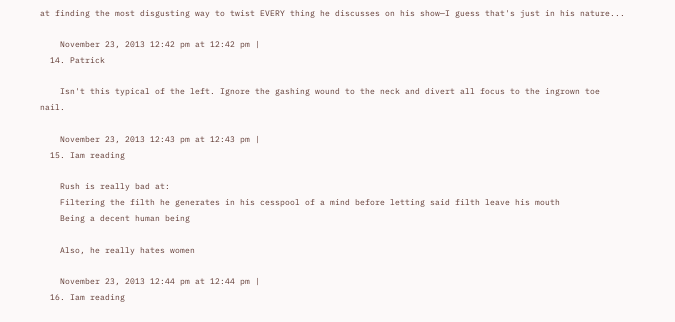at finding the most disgusting way to twist EVERY thing he discusses on his show—I guess that's just in his nature...

    November 23, 2013 12:42 pm at 12:42 pm |
  14. Patrick

    Isn't this typical of the left. Ignore the gashing wound to the neck and divert all focus to the ingrown toe nail.

    November 23, 2013 12:43 pm at 12:43 pm |
  15. Iam reading

    Rush is really bad at:
    Filtering the filth he generates in his cesspool of a mind before letting said filth leave his mouth
    Being a decent human being

    Also, he really hates women

    November 23, 2013 12:44 pm at 12:44 pm |
  16. Iam reading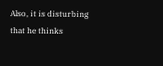Also, it is disturbing that he thinks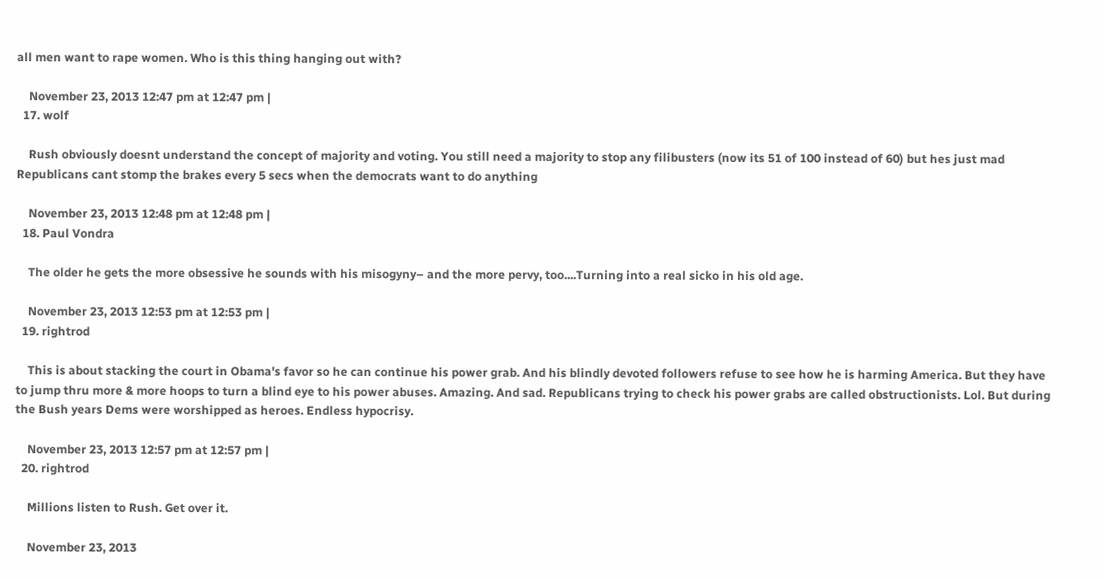all men want to rape women. Who is this thing hanging out with?

    November 23, 2013 12:47 pm at 12:47 pm |
  17. wolf

    Rush obviously doesnt understand the concept of majority and voting. You still need a majority to stop any filibusters (now its 51 of 100 instead of 60) but hes just mad Republicans cant stomp the brakes every 5 secs when the democrats want to do anything

    November 23, 2013 12:48 pm at 12:48 pm |
  18. Paul Vondra

    The older he gets the more obsessive he sounds with his misogyny– and the more pervy, too....Turning into a real sicko in his old age.

    November 23, 2013 12:53 pm at 12:53 pm |
  19. rightrod

    This is about stacking the court in Obama's favor so he can continue his power grab. And his blindly devoted followers refuse to see how he is harming America. But they have to jump thru more & more hoops to turn a blind eye to his power abuses. Amazing. And sad. Republicans trying to check his power grabs are called obstructionists. Lol. But during the Bush years Dems were worshipped as heroes. Endless hypocrisy.

    November 23, 2013 12:57 pm at 12:57 pm |
  20. rightrod

    Millions listen to Rush. Get over it.

    November 23, 2013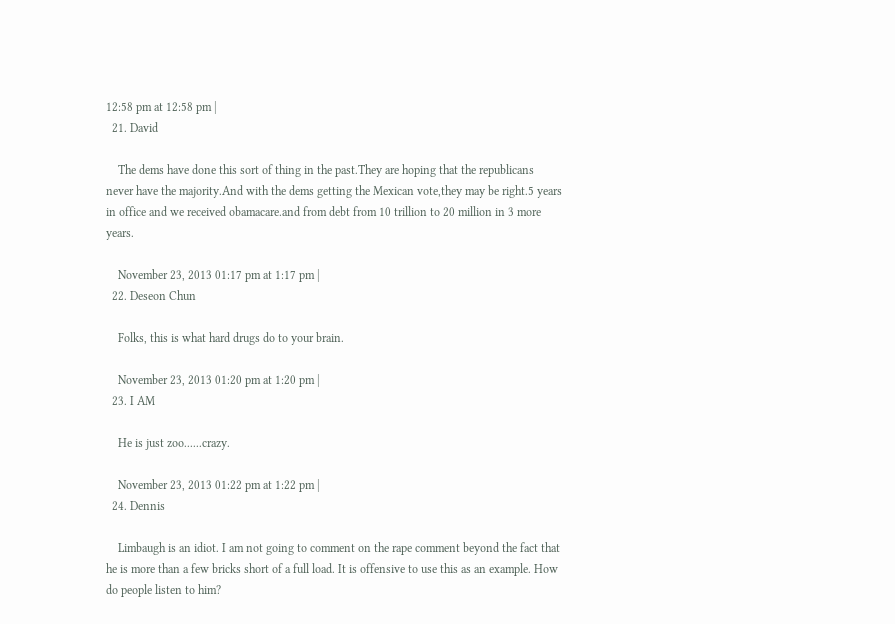12:58 pm at 12:58 pm |
  21. David

    The dems have done this sort of thing in the past.They are hoping that the republicans never have the majority.And with the dems getting the Mexican vote,they may be right.5 years in office and we received obamacare.and from debt from 10 trillion to 20 million in 3 more years.

    November 23, 2013 01:17 pm at 1:17 pm |
  22. Deseon Chun

    Folks, this is what hard drugs do to your brain.

    November 23, 2013 01:20 pm at 1:20 pm |
  23. I AM

    He is just zoo......crazy.

    November 23, 2013 01:22 pm at 1:22 pm |
  24. Dennis

    Limbaugh is an idiot. I am not going to comment on the rape comment beyond the fact that he is more than a few bricks short of a full load. It is offensive to use this as an example. How do people listen to him?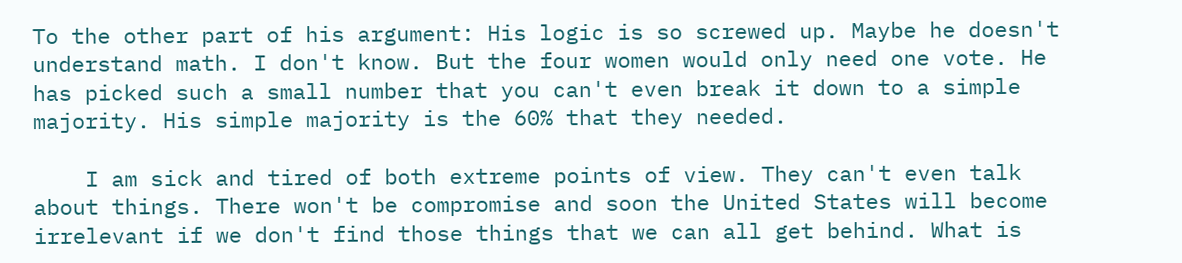To the other part of his argument: His logic is so screwed up. Maybe he doesn't understand math. I don't know. But the four women would only need one vote. He has picked such a small number that you can't even break it down to a simple majority. His simple majority is the 60% that they needed.

    I am sick and tired of both extreme points of view. They can't even talk about things. There won't be compromise and soon the United States will become irrelevant if we don't find those things that we can all get behind. What is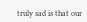truly sad is that our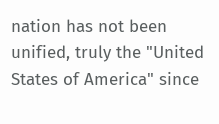nation has not been unified, truly the "United States of America" since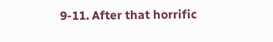9-11. After that horrific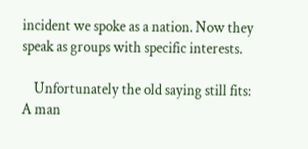incident we spoke as a nation. Now they speak as groups with specific interests.

    Unfortunately the old saying still fits: A man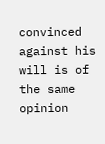convinced against his will is of the same opinion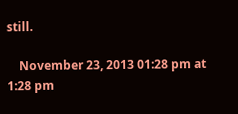still.

    November 23, 2013 01:28 pm at 1:28 pm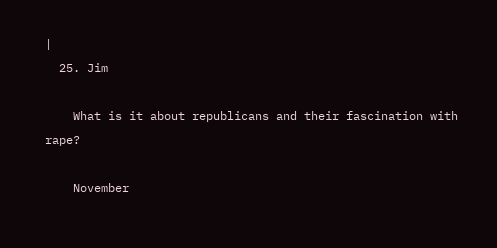|
  25. Jim

    What is it about republicans and their fascination with rape?

    November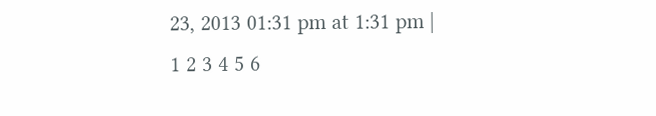23, 2013 01:31 pm at 1:31 pm |
1 2 3 4 5 6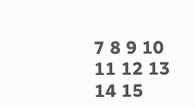7 8 9 10 11 12 13 14 15